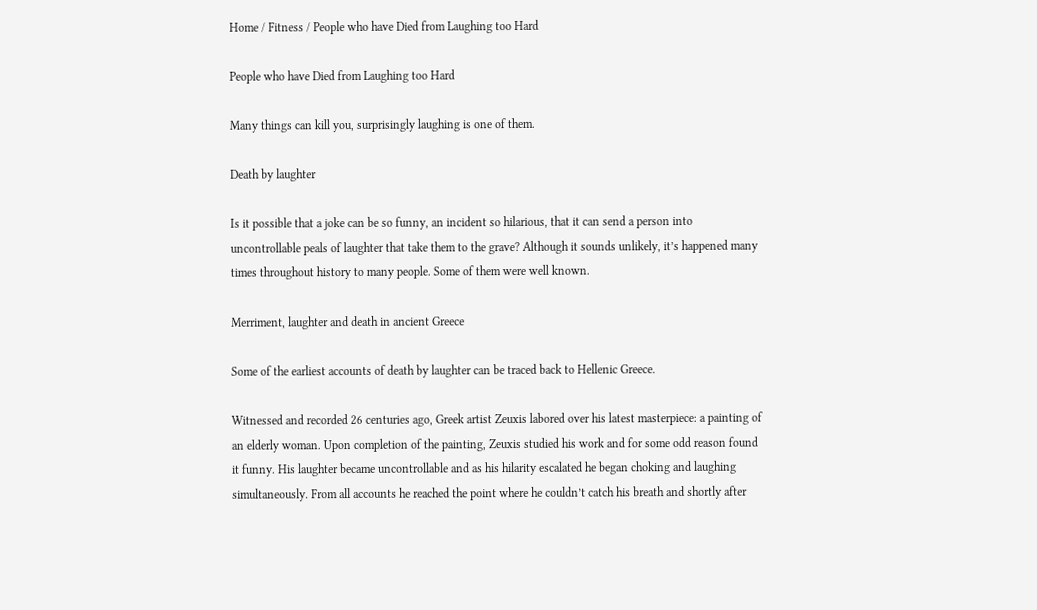Home / Fitness / People who have Died from Laughing too Hard

People who have Died from Laughing too Hard

Many things can kill you, surprisingly laughing is one of them.

Death by laughter

Is it possible that a joke can be so funny, an incident so hilarious, that it can send a person into uncontrollable peals of laughter that take them to the grave? Although it sounds unlikely, it’s happened many times throughout history to many people. Some of them were well known.

Merriment, laughter and death in ancient Greece

Some of the earliest accounts of death by laughter can be traced back to Hellenic Greece.

Witnessed and recorded 26 centuries ago, Greek artist Zeuxis labored over his latest masterpiece: a painting of an elderly woman. Upon completion of the painting, Zeuxis studied his work and for some odd reason found it funny. His laughter became uncontrollable and as his hilarity escalated he began choking and laughing simultaneously. From all accounts he reached the point where he couldn’t catch his breath and shortly after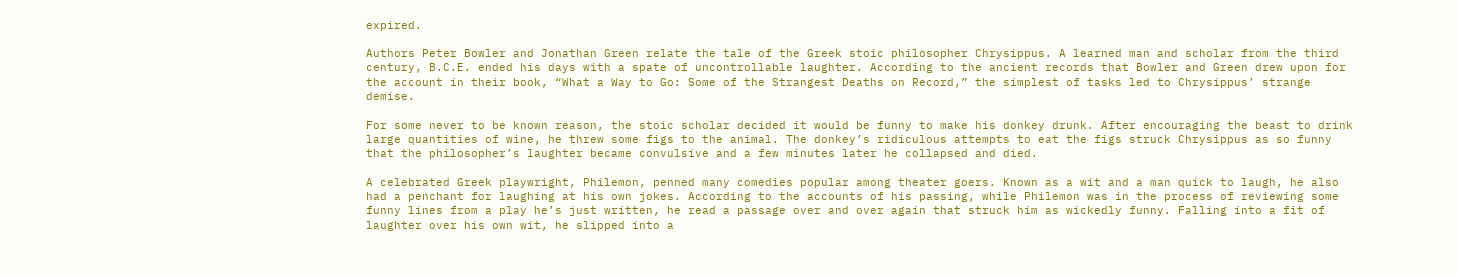expired.

Authors Peter Bowler and Jonathan Green relate the tale of the Greek stoic philosopher Chrysippus. A learned man and scholar from the third century, B.C.E. ended his days with a spate of uncontrollable laughter. According to the ancient records that Bowler and Green drew upon for the account in their book, “What a Way to Go: Some of the Strangest Deaths on Record,” the simplest of tasks led to Chrysippus’ strange demise.

For some never to be known reason, the stoic scholar decided it would be funny to make his donkey drunk. After encouraging the beast to drink large quantities of wine, he threw some figs to the animal. The donkey’s ridiculous attempts to eat the figs struck Chrysippus as so funny that the philosopher’s laughter became convulsive and a few minutes later he collapsed and died.

A celebrated Greek playwright, Philemon, penned many comedies popular among theater goers. Known as a wit and a man quick to laugh, he also had a penchant for laughing at his own jokes. According to the accounts of his passing, while Philemon was in the process of reviewing some funny lines from a play he’s just written, he read a passage over and over again that struck him as wickedly funny. Falling into a fit of laughter over his own wit, he slipped into a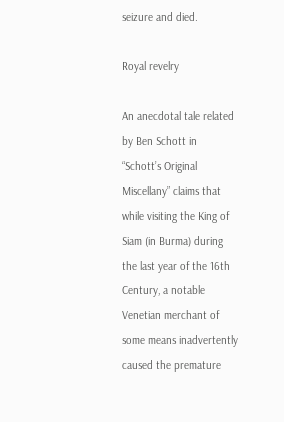seizure and died.

Royal revelry

An anecdotal tale related by Ben Schott in “Schott’s Original Miscellany” claims that while visiting the King of Siam (in Burma) during the last year of the 16th Century, a notable Venetian merchant of some means inadvertently caused the premature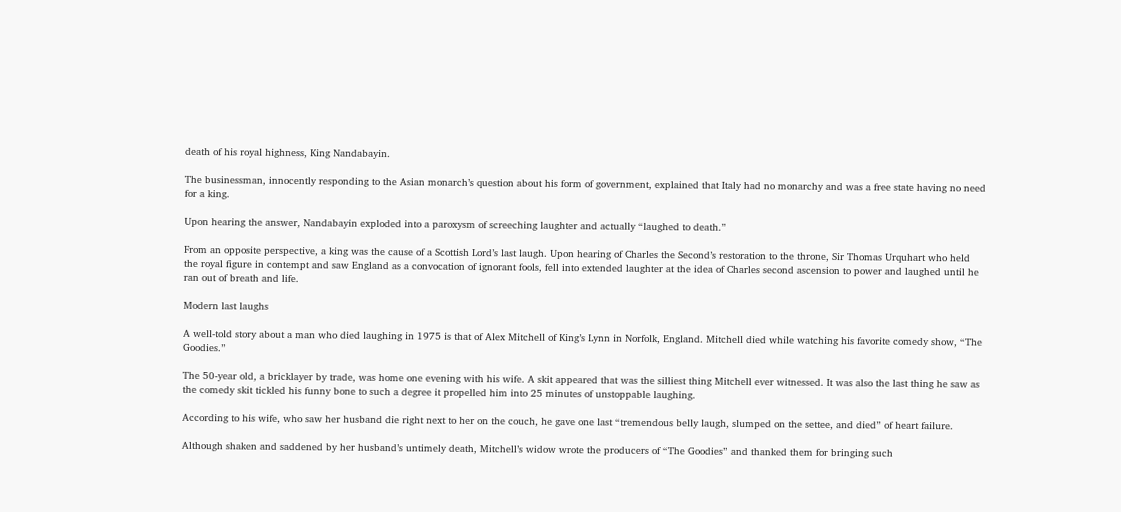death of his royal highness, King Nandabayin.

The businessman, innocently responding to the Asian monarch’s question about his form of government, explained that Italy had no monarchy and was a free state having no need for a king.

Upon hearing the answer, Nandabayin exploded into a paroxysm of screeching laughter and actually “laughed to death.”

From an opposite perspective, a king was the cause of a Scottish Lord’s last laugh. Upon hearing of Charles the Second’s restoration to the throne, Sir Thomas Urquhart who held the royal figure in contempt and saw England as a convocation of ignorant fools, fell into extended laughter at the idea of Charles second ascension to power and laughed until he ran out of breath and life.

Modern last laughs

A well-told story about a man who died laughing in 1975 is that of Alex Mitchell of King’s Lynn in Norfolk, England. Mitchell died while watching his favorite comedy show, “The Goodies.”

The 50-year old, a bricklayer by trade, was home one evening with his wife. A skit appeared that was the silliest thing Mitchell ever witnessed. It was also the last thing he saw as the comedy skit tickled his funny bone to such a degree it propelled him into 25 minutes of unstoppable laughing.

According to his wife, who saw her husband die right next to her on the couch, he gave one last “tremendous belly laugh, slumped on the settee, and died” of heart failure.

Although shaken and saddened by her husband’s untimely death, Mitchell’s widow wrote the producers of “The Goodies” and thanked them for bringing such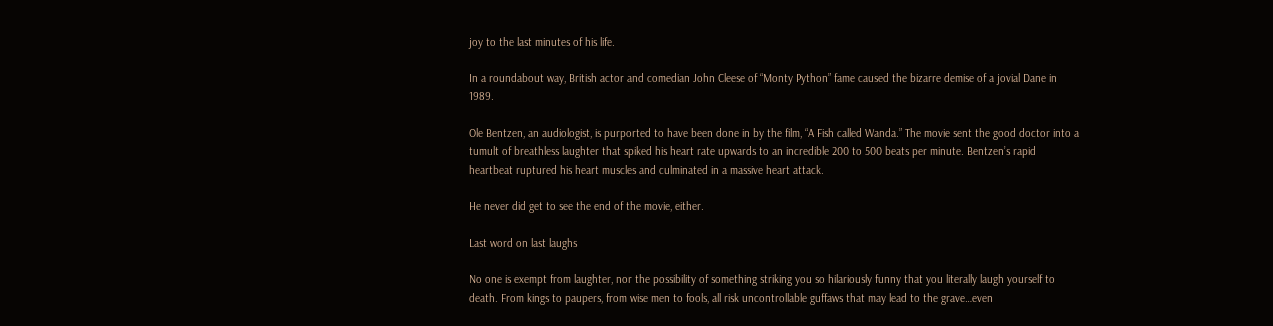joy to the last minutes of his life.

In a roundabout way, British actor and comedian John Cleese of “Monty Python” fame caused the bizarre demise of a jovial Dane in 1989.

Ole Bentzen, an audiologist, is purported to have been done in by the film, “A Fish called Wanda.” The movie sent the good doctor into a tumult of breathless laughter that spiked his heart rate upwards to an incredible 200 to 500 beats per minute. Bentzen’s rapid heartbeat ruptured his heart muscles and culminated in a massive heart attack.

He never did get to see the end of the movie, either.

Last word on last laughs

No one is exempt from laughter, nor the possibility of something striking you so hilariously funny that you literally laugh yourself to death. From kings to paupers, from wise men to fools, all risk uncontrollable guffaws that may lead to the grave…even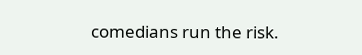comedians run the risk.